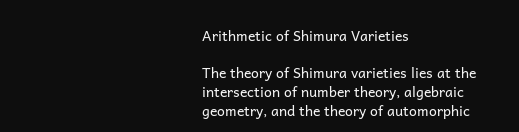Arithmetic of Shimura Varieties

The theory of Shimura varieties lies at the intersection of number theory, algebraic geometry, and the theory of automorphic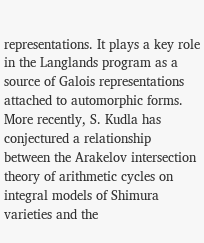representations. It plays a key role in the Langlands program as a source of Galois representations attached to automorphic forms. More recently, S. Kudla has conjectured a relationship between the Arakelov intersection theory of arithmetic cycles on integral models of Shimura varieties and the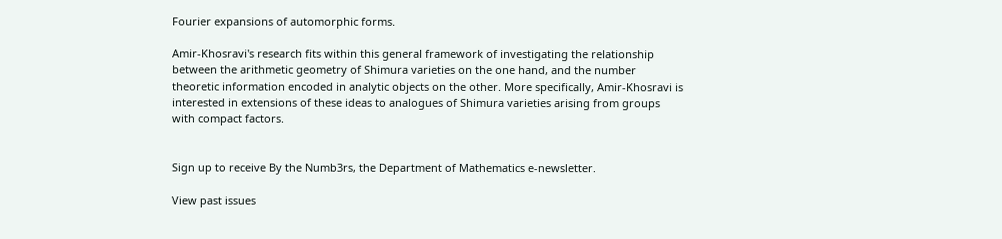Fourier expansions of automorphic forms.

Amir-Khosravi's research fits within this general framework of investigating the relationship between the arithmetic geometry of Shimura varieties on the one hand, and the number theoretic information encoded in analytic objects on the other. More specifically, Amir-Khosravi is interested in extensions of these ideas to analogues of Shimura varieties arising from groups with compact factors.


Sign up to receive By the Numb3rs, the Department of Mathematics e-newsletter.

View past issues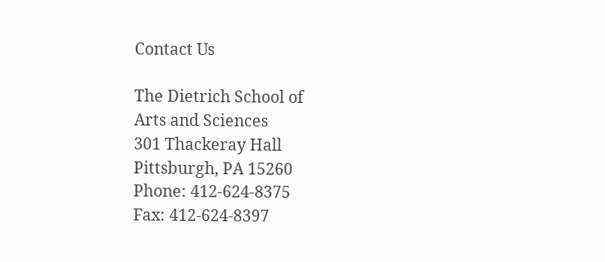Contact Us

The Dietrich School of
Arts and Sciences
301 Thackeray Hall
Pittsburgh, PA 15260
Phone: 412-624-8375
Fax: 412-624-8397